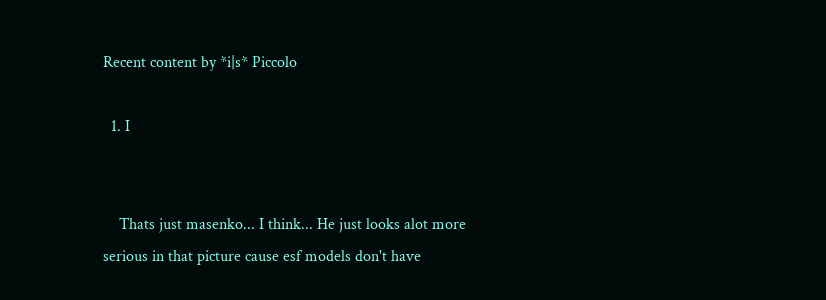Recent content by *i|s* Piccolo

  1. I


    Thats just masenko... I think... He just looks alot more serious in that picture cause esf models don't have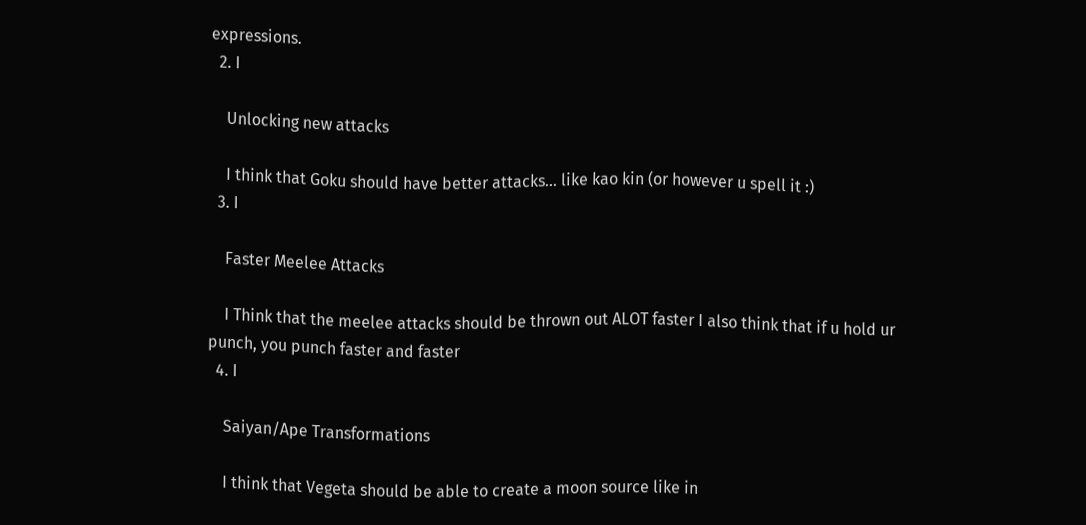expressions.
  2. I

    Unlocking new attacks

    I think that Goku should have better attacks... like kao kin (or however u spell it :)
  3. I

    Faster Meelee Attacks

    I Think that the meelee attacks should be thrown out ALOT faster I also think that if u hold ur punch, you punch faster and faster
  4. I

    Saiyan/Ape Transformations

    I think that Vegeta should be able to create a moon source like in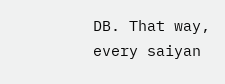DB. That way, every saiyan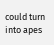could turn into apes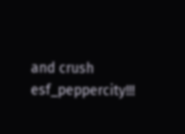and crush esf_peppercity!!!